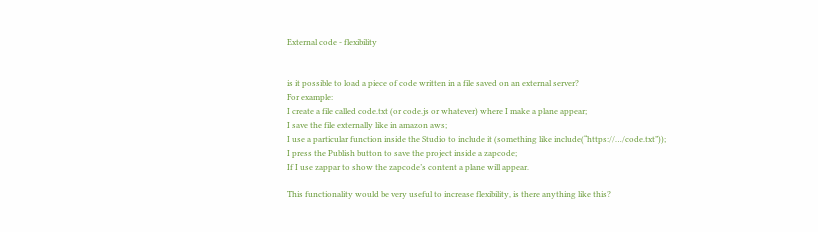External code - flexibility


is it possible to load a piece of code written in a file saved on an external server?
For example:
I create a file called code.txt (or code.js or whatever) where I make a plane appear;
I save the file externally like in amazon aws;
I use a particular function inside the Studio to include it (something like include(“https://…/code.txt”));
I press the Publish button to save the project inside a zapcode;
If I use zappar to show the zapcode’s content a plane will appear.

This functionality would be very useful to increase flexibility, is there anything like this?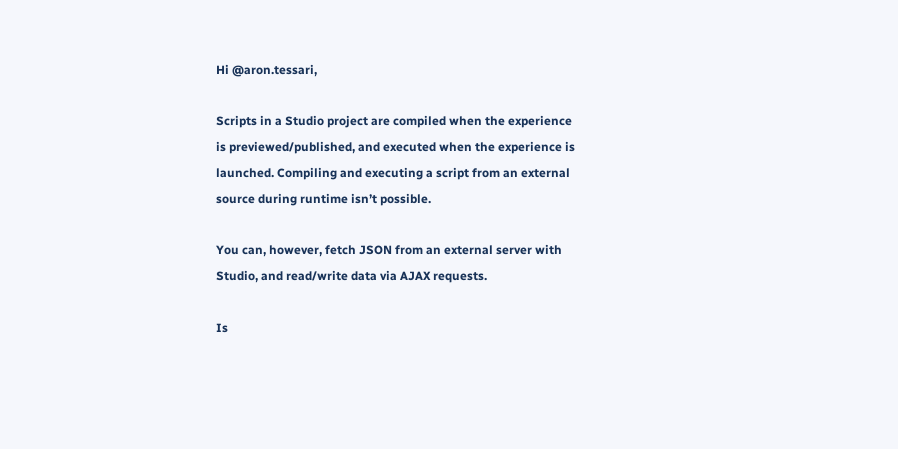Hi @aron.tessari,

Scripts in a Studio project are compiled when the experience is previewed/published, and executed when the experience is launched. Compiling and executing a script from an external source during runtime isn’t possible.

You can, however, fetch JSON from an external server with Studio, and read/write data via AJAX requests.

Is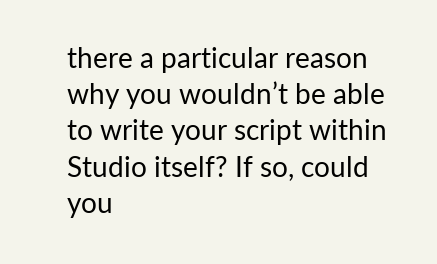there a particular reason why you wouldn’t be able to write your script within Studio itself? If so, could you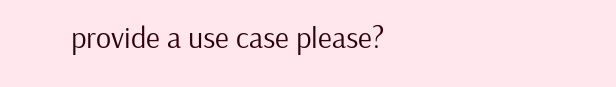provide a use case please?